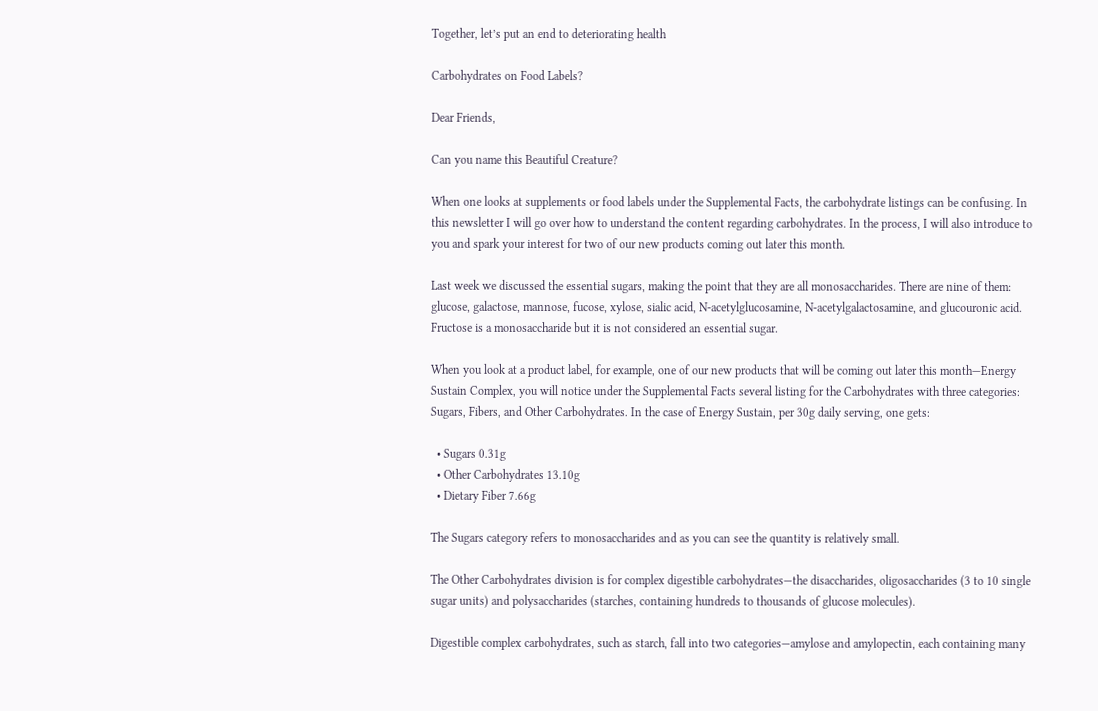Together, let’s put an end to deteriorating health

Carbohydrates on Food Labels?

Dear Friends,

Can you name this Beautiful Creature?

When one looks at supplements or food labels under the Supplemental Facts, the carbohydrate listings can be confusing. In this newsletter I will go over how to understand the content regarding carbohydrates. In the process, I will also introduce to you and spark your interest for two of our new products coming out later this month.

Last week we discussed the essential sugars, making the point that they are all monosaccharides. There are nine of them: glucose, galactose, mannose, fucose, xylose, sialic acid, N-acetylglucosamine, N-acetylgalactosamine, and glucouronic acid. Fructose is a monosaccharide but it is not considered an essential sugar.

When you look at a product label, for example, one of our new products that will be coming out later this month—Energy Sustain Complex, you will notice under the Supplemental Facts several listing for the Carbohydrates with three categories: Sugars, Fibers, and Other Carbohydrates. In the case of Energy Sustain, per 30g daily serving, one gets:

  • Sugars 0.31g
  • Other Carbohydrates 13.10g
  • Dietary Fiber 7.66g

The Sugars category refers to monosaccharides and as you can see the quantity is relatively small.

The Other Carbohydrates division is for complex digestible carbohydrates—the disaccharides, oligosaccharides (3 to 10 single sugar units) and polysaccharides (starches, containing hundreds to thousands of glucose molecules).

Digestible complex carbohydrates, such as starch, fall into two categories—amylose and amylopectin, each containing many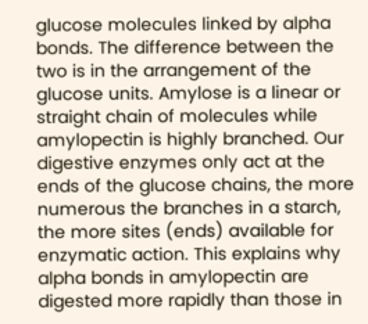glucose molecules linked by alpha bonds. The difference between the two is in the arrangement of the glucose units. Amylose is a linear or straight chain of molecules while amylopectin is highly branched. Our digestive enzymes only act at the ends of the glucose chains, the more numerous the branches in a starch, the more sites (ends) available for enzymatic action. This explains why alpha bonds in amylopectin are digested more rapidly than those in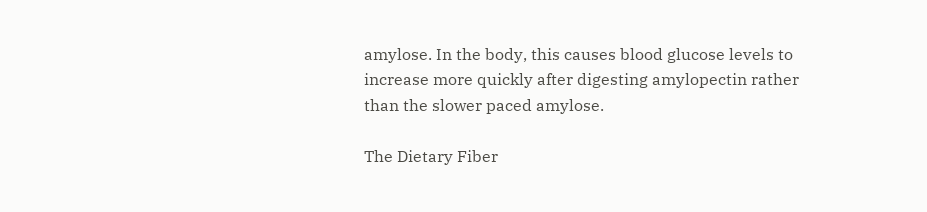amylose. In the body, this causes blood glucose levels to increase more quickly after digesting amylopectin rather than the slower paced amylose.

The Dietary Fiber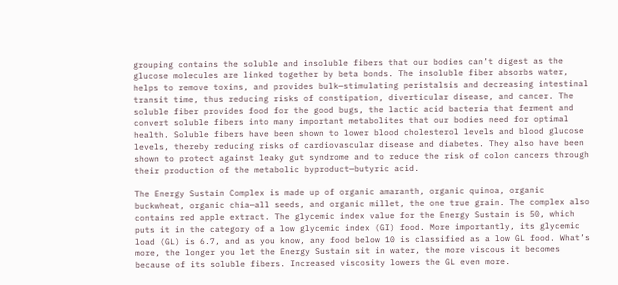grouping contains the soluble and insoluble fibers that our bodies can’t digest as the glucose molecules are linked together by beta bonds. The insoluble fiber absorbs water, helps to remove toxins, and provides bulk—stimulating peristalsis and decreasing intestinal transit time, thus reducing risks of constipation, diverticular disease, and cancer. The soluble fiber provides food for the good bugs, the lactic acid bacteria that ferment and convert soluble fibers into many important metabolites that our bodies need for optimal health. Soluble fibers have been shown to lower blood cholesterol levels and blood glucose levels, thereby reducing risks of cardiovascular disease and diabetes. They also have been shown to protect against leaky gut syndrome and to reduce the risk of colon cancers through their production of the metabolic byproduct—butyric acid.

The Energy Sustain Complex is made up of organic amaranth, organic quinoa, organic buckwheat, organic chia—all seeds, and organic millet, the one true grain. The complex also contains red apple extract. The glycemic index value for the Energy Sustain is 50, which puts it in the category of a low glycemic index (GI) food. More importantly, its glycemic load (GL) is 6.7, and as you know, any food below 10 is classified as a low GL food. What’s more, the longer you let the Energy Sustain sit in water, the more viscous it becomes because of its soluble fibers. Increased viscosity lowers the GL even more.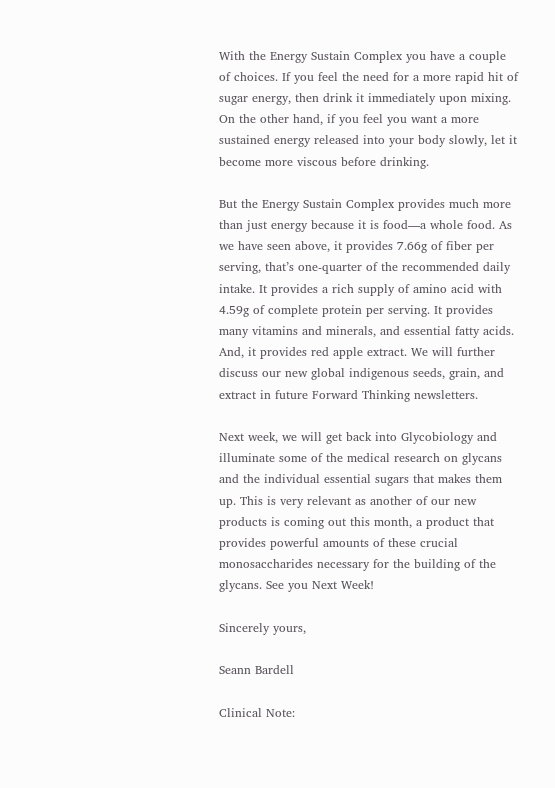With the Energy Sustain Complex you have a couple of choices. If you feel the need for a more rapid hit of sugar energy, then drink it immediately upon mixing. On the other hand, if you feel you want a more sustained energy released into your body slowly, let it become more viscous before drinking.

But the Energy Sustain Complex provides much more than just energy because it is food—a whole food. As we have seen above, it provides 7.66g of fiber per serving, that’s one-quarter of the recommended daily intake. It provides a rich supply of amino acid with 4.59g of complete protein per serving. It provides many vitamins and minerals, and essential fatty acids. And, it provides red apple extract. We will further discuss our new global indigenous seeds, grain, and extract in future Forward Thinking newsletters.

Next week, we will get back into Glycobiology and illuminate some of the medical research on glycans and the individual essential sugars that makes them up. This is very relevant as another of our new products is coming out this month, a product that provides powerful amounts of these crucial monosaccharides necessary for the building of the glycans. See you Next Week!

Sincerely yours,

Seann Bardell

Clinical Note: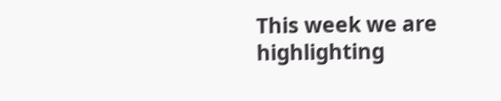This week we are highlighting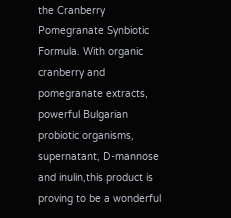the Cranberry Pomegranate Synbiotic Formula. With organic cranberry and pomegranate extracts, powerful Bulgarian probiotic organisms, supernatant, D-mannose and inulin,this product is proving to be a wonderful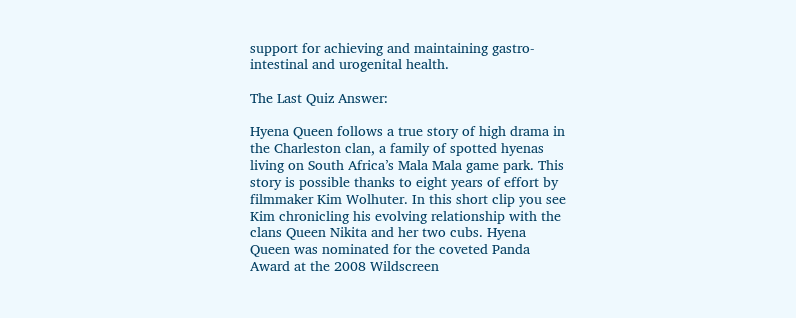support for achieving and maintaining gastro-intestinal and urogenital health.

The Last Quiz Answer:

Hyena Queen follows a true story of high drama in the Charleston clan, a family of spotted hyenas living on South Africa’s Mala Mala game park. This story is possible thanks to eight years of effort by filmmaker Kim Wolhuter. In this short clip you see Kim chronicling his evolving relationship with the clans Queen Nikita and her two cubs. Hyena Queen was nominated for the coveted Panda Award at the 2008 Wildscreen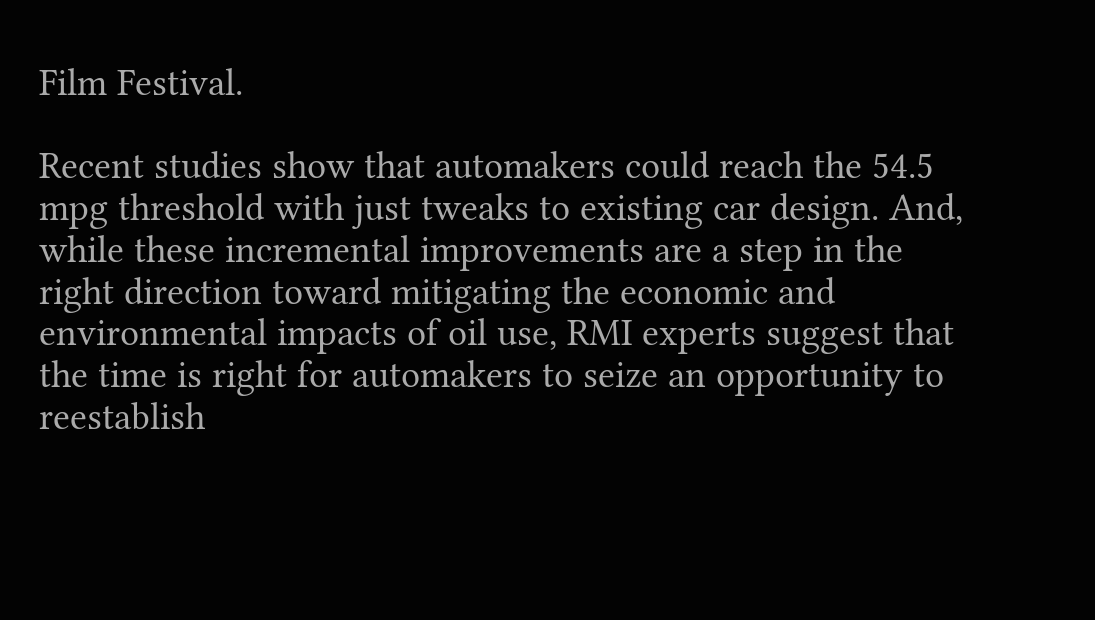Film Festival.

Recent studies show that automakers could reach the 54.5 mpg threshold with just tweaks to existing car design. And, while these incremental improvements are a step in the right direction toward mitigating the economic and environmental impacts of oil use, RMI experts suggest that the time is right for automakers to seize an opportunity to reestablish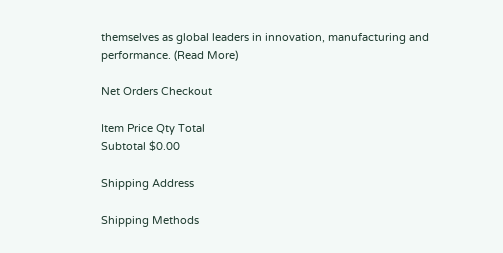themselves as global leaders in innovation, manufacturing and performance. (Read More)

Net Orders Checkout

Item Price Qty Total
Subtotal $0.00

Shipping Address

Shipping Methods